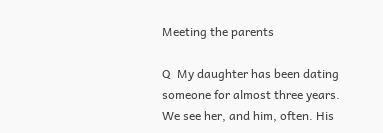Meeting the parents

Q  My daughter has been dating someone for almost three years. We see her, and him, often. His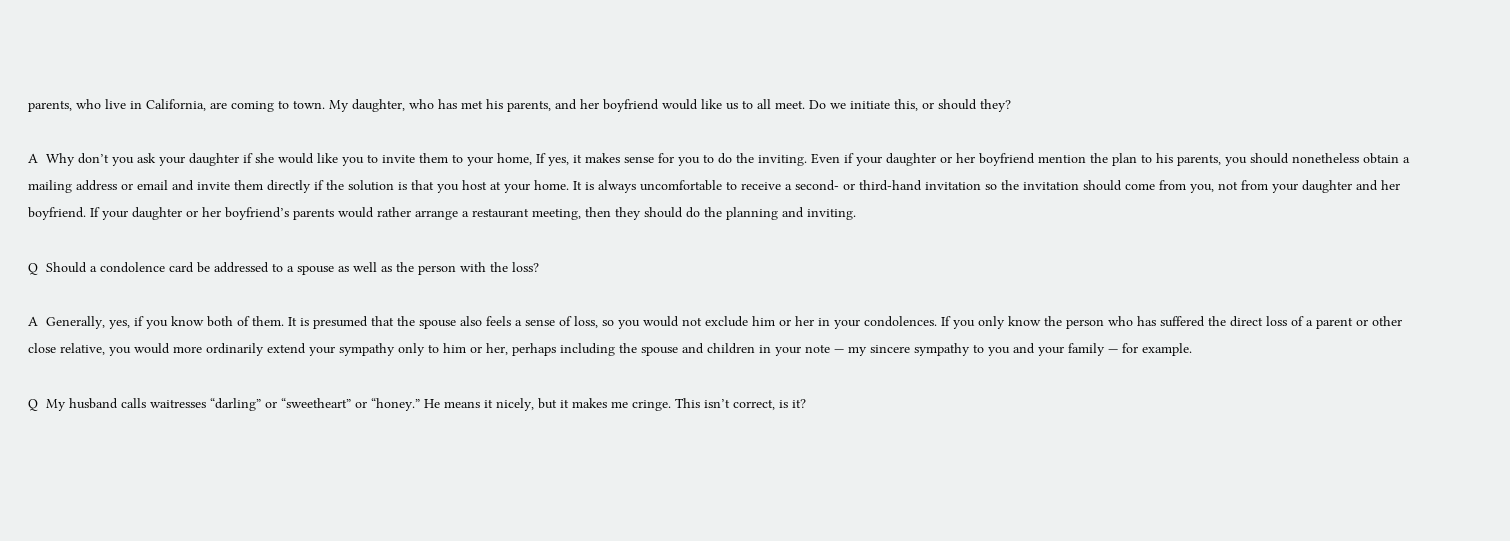parents, who live in California, are coming to town. My daughter, who has met his parents, and her boyfriend would like us to all meet. Do we initiate this, or should they?

A  Why don’t you ask your daughter if she would like you to invite them to your home, If yes, it makes sense for you to do the inviting. Even if your daughter or her boyfriend mention the plan to his parents, you should nonetheless obtain a mailing address or email and invite them directly if the solution is that you host at your home. It is always uncomfortable to receive a second- or third-hand invitation so the invitation should come from you, not from your daughter and her boyfriend. If your daughter or her boyfriend’s parents would rather arrange a restaurant meeting, then they should do the planning and inviting.

Q  Should a condolence card be addressed to a spouse as well as the person with the loss?

A  Generally, yes, if you know both of them. It is presumed that the spouse also feels a sense of loss, so you would not exclude him or her in your condolences. If you only know the person who has suffered the direct loss of a parent or other close relative, you would more ordinarily extend your sympathy only to him or her, perhaps including the spouse and children in your note — my sincere sympathy to you and your family — for example.

Q  My husband calls waitresses “darling” or “sweetheart” or “honey.” He means it nicely, but it makes me cringe. This isn’t correct, is it?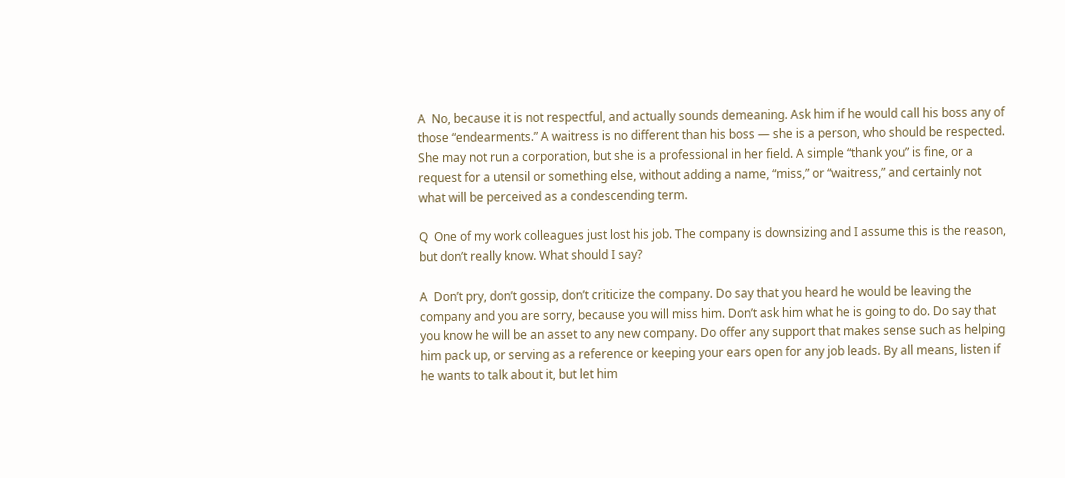A  No, because it is not respectful, and actually sounds demeaning. Ask him if he would call his boss any of those “endearments.” A waitress is no different than his boss — she is a person, who should be respected. She may not run a corporation, but she is a professional in her field. A simple “thank you” is fine, or a request for a utensil or something else, without adding a name, “miss,” or “waitress,” and certainly not what will be perceived as a condescending term.

Q  One of my work colleagues just lost his job. The company is downsizing and I assume this is the reason, but don’t really know. What should I say?

A  Don’t pry, don’t gossip, don’t criticize the company. Do say that you heard he would be leaving the company and you are sorry, because you will miss him. Don’t ask him what he is going to do. Do say that you know he will be an asset to any new company. Do offer any support that makes sense such as helping him pack up, or serving as a reference or keeping your ears open for any job leads. By all means, listen if he wants to talk about it, but let him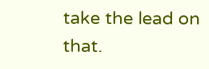take the lead on that.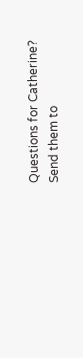Questions for Catherine? Send them to